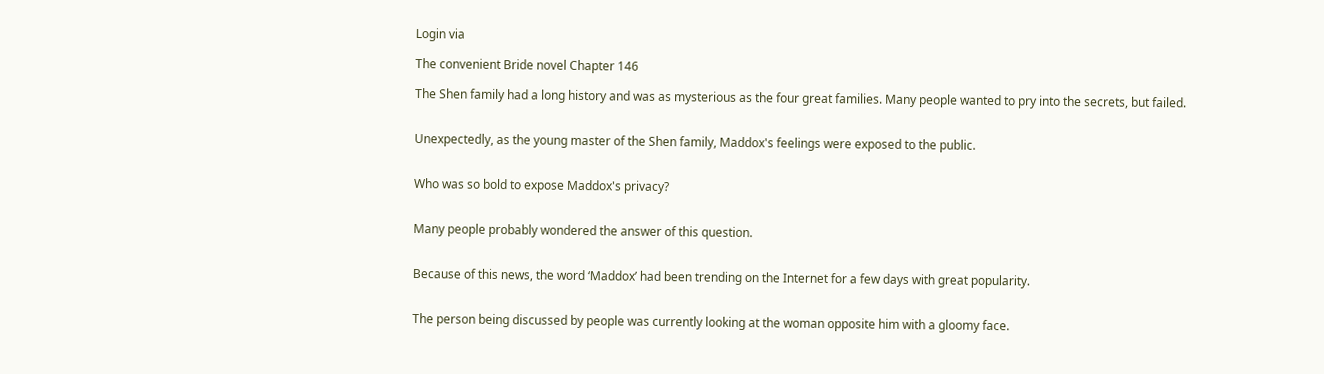Login via

The convenient Bride novel Chapter 146

The Shen family had a long history and was as mysterious as the four great families. Many people wanted to pry into the secrets, but failed.


Unexpectedly, as the young master of the Shen family, Maddox's feelings were exposed to the public.


Who was so bold to expose Maddox's privacy?


Many people probably wondered the answer of this question.


Because of this news, the word ‘Maddox’ had been trending on the Internet for a few days with great popularity.


The person being discussed by people was currently looking at the woman opposite him with a gloomy face.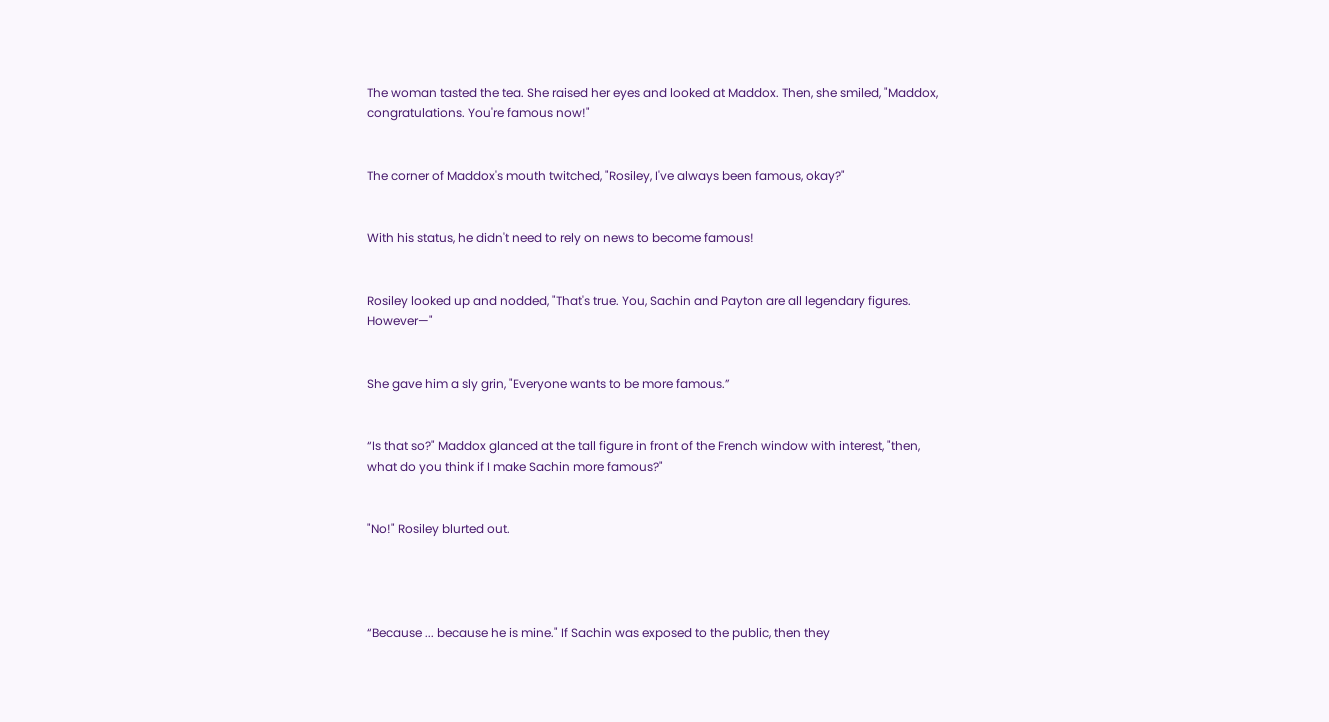The woman tasted the tea. She raised her eyes and looked at Maddox. Then, she smiled, "Maddox, congratulations. You're famous now!"


The corner of Maddox's mouth twitched, "Rosiley, I've always been famous, okay?"


With his status, he didn't need to rely on news to become famous!


Rosiley looked up and nodded, "That's true. You, Sachin and Payton are all legendary figures. However—"


She gave him a sly grin, "Everyone wants to be more famous.”


“Is that so?" Maddox glanced at the tall figure in front of the French window with interest, "then, what do you think if I make Sachin more famous?"


"No!" Rosiley blurted out.




“Because ... because he is mine." If Sachin was exposed to the public, then they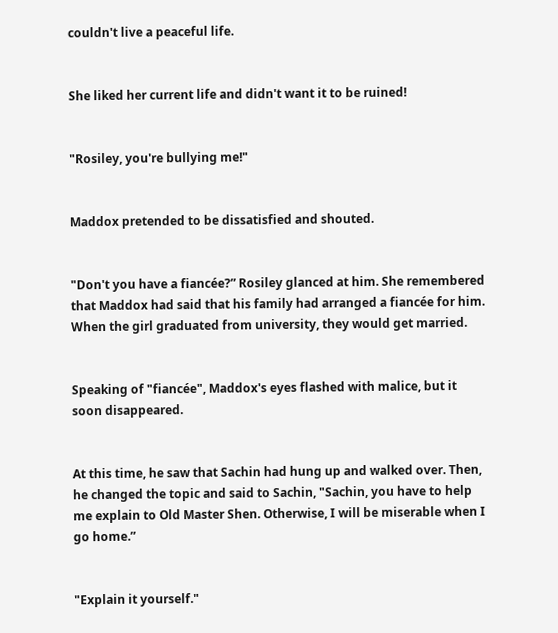couldn't live a peaceful life.


She liked her current life and didn't want it to be ruined!


"Rosiley, you're bullying me!"


Maddox pretended to be dissatisfied and shouted.


"Don't you have a fiancée?” Rosiley glanced at him. She remembered that Maddox had said that his family had arranged a fiancée for him. When the girl graduated from university, they would get married.


Speaking of "fiancée", Maddox's eyes flashed with malice, but it soon disappeared.


At this time, he saw that Sachin had hung up and walked over. Then, he changed the topic and said to Sachin, "Sachin, you have to help me explain to Old Master Shen. Otherwise, I will be miserable when I go home.”


"Explain it yourself."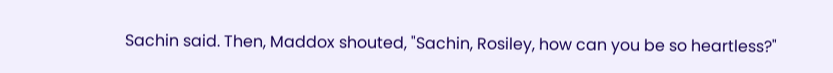Sachin said. Then, Maddox shouted, "Sachin, Rosiley, how can you be so heartless?"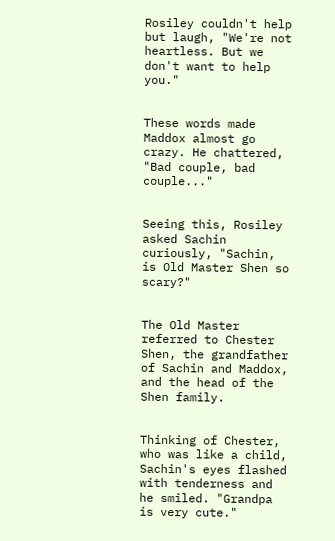Rosiley couldn't help but laugh, "We're not heartless. But we don't want to help you."


These words made Maddox almost go crazy. He chattered, "Bad couple, bad couple..."


Seeing this, Rosiley asked Sachin curiously, "Sachin, is Old Master Shen so scary?"


The Old Master referred to Chester Shen, the grandfather of Sachin and Maddox, and the head of the Shen family.


Thinking of Chester, who was like a child, Sachin's eyes flashed with tenderness and he smiled. "Grandpa is very cute."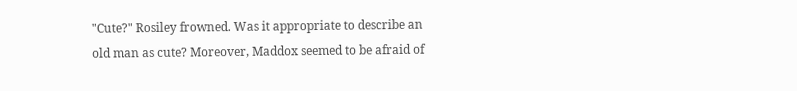"Cute?" Rosiley frowned. Was it appropriate to describe an old man as cute? Moreover, Maddox seemed to be afraid of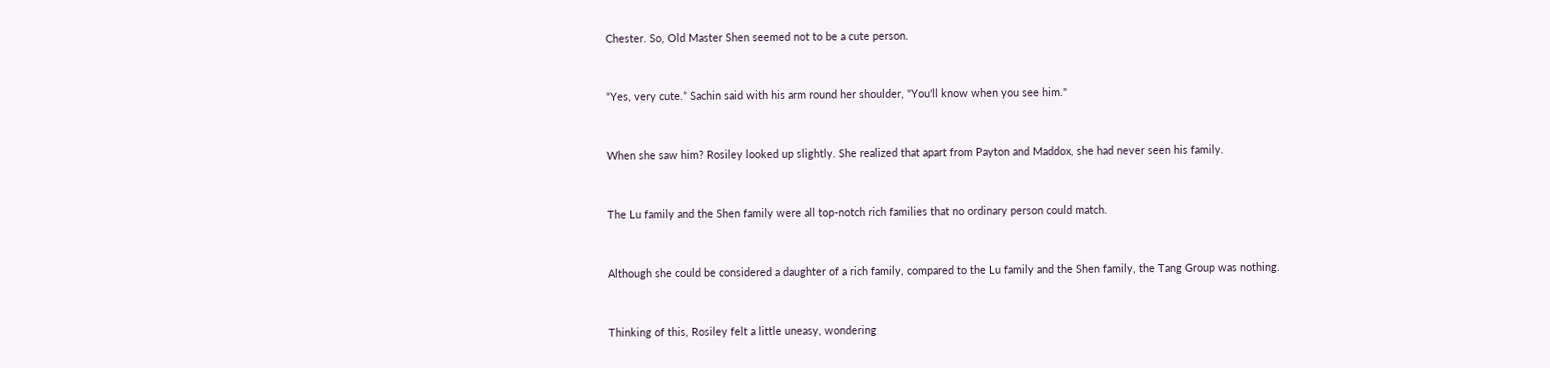Chester. So, Old Master Shen seemed not to be a cute person.


“Yes, very cute.” Sachin said with his arm round her shoulder, "You'll know when you see him."


When she saw him? Rosiley looked up slightly. She realized that apart from Payton and Maddox, she had never seen his family.


The Lu family and the Shen family were all top-notch rich families that no ordinary person could match.


Although she could be considered a daughter of a rich family, compared to the Lu family and the Shen family, the Tang Group was nothing.


Thinking of this, Rosiley felt a little uneasy, wondering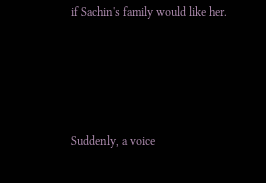if Sachin's family would like her.




Suddenly, a voice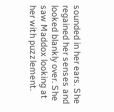sounded in her ears. She regained her senses and looked blankly over. She saw Maddox looking at her with puzzlement.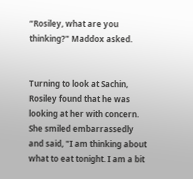“Rosiley, what are you thinking?" Maddox asked.


Turning to look at Sachin, Rosiley found that he was looking at her with concern. She smiled embarrassedly and said, "I am thinking about what to eat tonight. I am a bit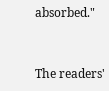absorbed."


The readers'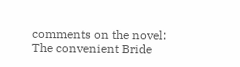comments on the novel: The convenient Bride